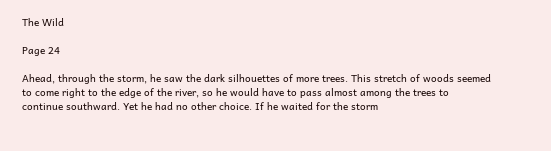The Wild

Page 24

Ahead, through the storm, he saw the dark silhouettes of more trees. This stretch of woods seemed to come right to the edge of the river, so he would have to pass almost among the trees to continue southward. Yet he had no other choice. If he waited for the storm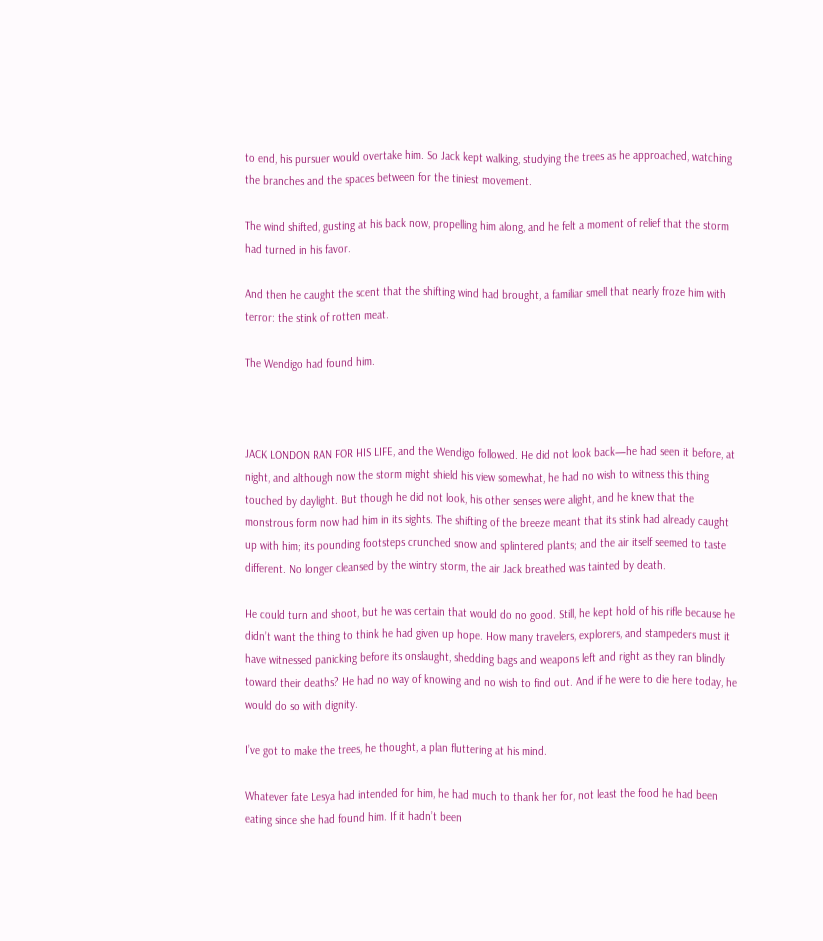to end, his pursuer would overtake him. So Jack kept walking, studying the trees as he approached, watching the branches and the spaces between for the tiniest movement.

The wind shifted, gusting at his back now, propelling him along, and he felt a moment of relief that the storm had turned in his favor.

And then he caught the scent that the shifting wind had brought, a familiar smell that nearly froze him with terror: the stink of rotten meat.

The Wendigo had found him.



JACK LONDON RAN FOR HIS LIFE, and the Wendigo followed. He did not look back—he had seen it before, at night, and although now the storm might shield his view somewhat, he had no wish to witness this thing touched by daylight. But though he did not look, his other senses were alight, and he knew that the monstrous form now had him in its sights. The shifting of the breeze meant that its stink had already caught up with him; its pounding footsteps crunched snow and splintered plants; and the air itself seemed to taste different. No longer cleansed by the wintry storm, the air Jack breathed was tainted by death.

He could turn and shoot, but he was certain that would do no good. Still, he kept hold of his rifle because he didn’t want the thing to think he had given up hope. How many travelers, explorers, and stampeders must it have witnessed panicking before its onslaught, shedding bags and weapons left and right as they ran blindly toward their deaths? He had no way of knowing and no wish to find out. And if he were to die here today, he would do so with dignity.

I’ve got to make the trees, he thought, a plan fluttering at his mind.

Whatever fate Lesya had intended for him, he had much to thank her for, not least the food he had been eating since she had found him. If it hadn’t been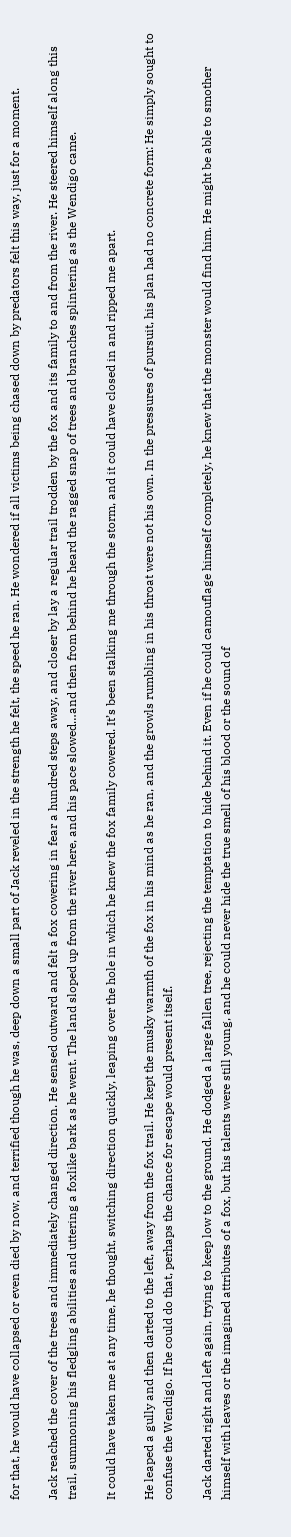for that, he would have collapsed or even died by now, and terrified though he was, deep down a small part of Jack reveled in the strength he felt, the speed he ran. He wondered if all victims being chased down by predators felt this way, just for a moment.

Jack reached the cover of the trees and immediately changed direction. He sensed outward and felt a fox cowering in fear a hundred steps away, and closer by lay a regular trail trodden by the fox and its family to and from the river. He steered himself along this trail, summoning his fledgling abilities and uttering a foxlike bark as he went. The land sloped up from the river here, and his pace slowed…and then from behind he heard the ragged snap of trees and branches splintering as the Wendigo came.

It could have taken me at any time, he thought, switching direction quickly, leaping over the hole in which he knew the fox family cowered. It’s been stalking me through the storm, and it could have closed in and ripped me apart.

He leaped a gully and then darted to the left, away from the fox trail. He kept the musky warmth of the fox in his mind as he ran, and the growls rumbling in his throat were not his own. In the pressures of pursuit, his plan had no concrete form: He simply sought to confuse the Wendigo. If he could do that, perhaps the chance for escape would present itself.

Jack darted right and left again, trying to keep low to the ground. He dodged a large fallen tree, rejecting the temptation to hide behind it. Even if he could camouflage himself completely, he knew that the monster would find him. He might be able to smother himself with leaves or the imagined attributes of a fox, but his talents were still young, and he could never hide the true smell of his blood or the sound of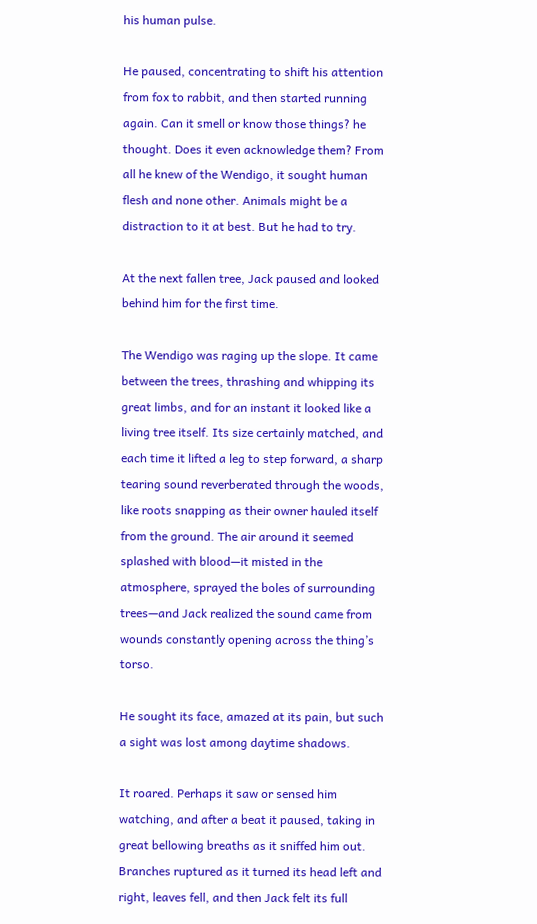his human pulse.

He paused, concentrating to shift his attention from fox to rabbit, and then started running again. Can it smell or know those things? he thought. Does it even acknowledge them? From all he knew of the Wendigo, it sought human flesh and none other. Animals might be a distraction to it at best. But he had to try.

At the next fallen tree, Jack paused and looked behind him for the first time.

The Wendigo was raging up the slope. It came between the trees, thrashing and whipping its great limbs, and for an instant it looked like a living tree itself. Its size certainly matched, and each time it lifted a leg to step forward, a sharp tearing sound reverberated through the woods, like roots snapping as their owner hauled itself from the ground. The air around it seemed splashed with blood—it misted in the atmosphere, sprayed the boles of surrounding trees—and Jack realized the sound came from wounds constantly opening across the thing’s torso.

He sought its face, amazed at its pain, but such a sight was lost among daytime shadows.

It roared. Perhaps it saw or sensed him watching, and after a beat it paused, taking in great bellowing breaths as it sniffed him out. Branches ruptured as it turned its head left and right, leaves fell, and then Jack felt its full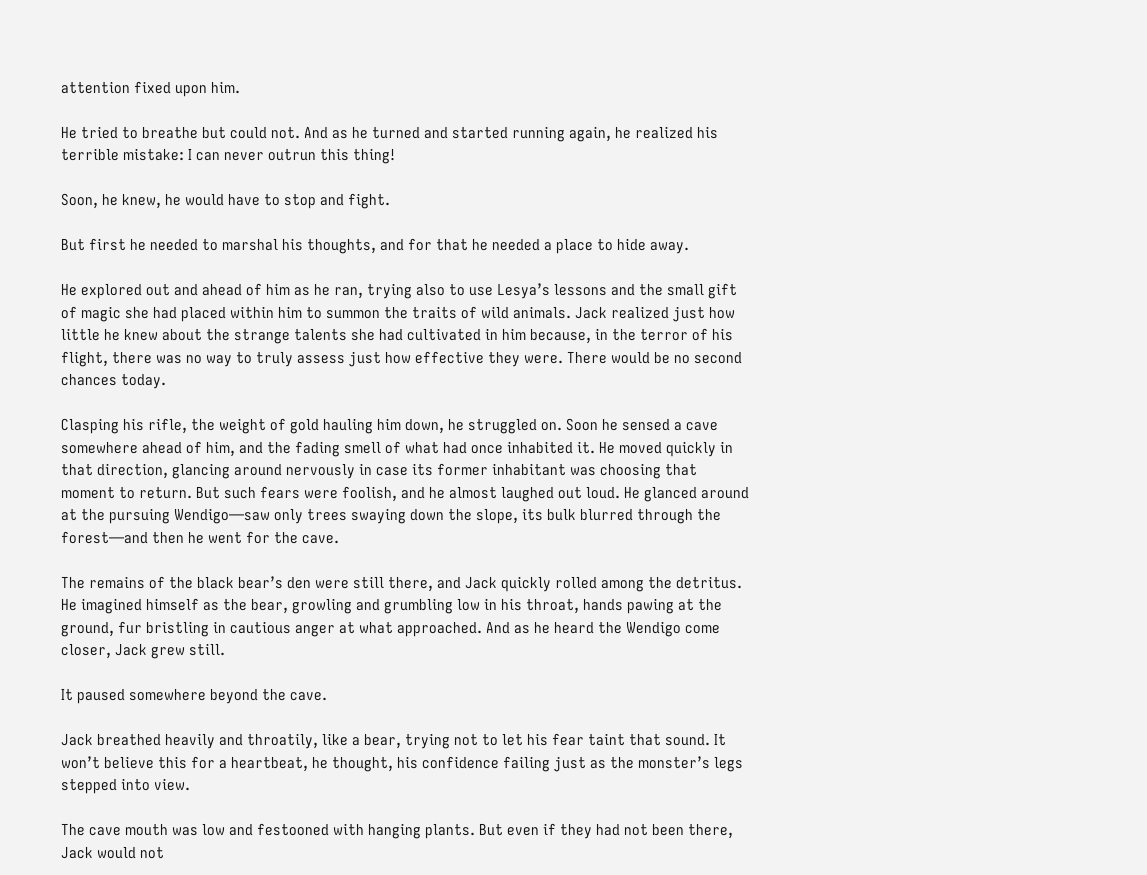attention fixed upon him.

He tried to breathe but could not. And as he turned and started running again, he realized his terrible mistake: I can never outrun this thing!

Soon, he knew, he would have to stop and fight.

But first he needed to marshal his thoughts, and for that he needed a place to hide away.

He explored out and ahead of him as he ran, trying also to use Lesya’s lessons and the small gift of magic she had placed within him to summon the traits of wild animals. Jack realized just how little he knew about the strange talents she had cultivated in him because, in the terror of his flight, there was no way to truly assess just how effective they were. There would be no second chances today.

Clasping his rifle, the weight of gold hauling him down, he struggled on. Soon he sensed a cave somewhere ahead of him, and the fading smell of what had once inhabited it. He moved quickly in that direction, glancing around nervously in case its former inhabitant was choosing that moment to return. But such fears were foolish, and he almost laughed out loud. He glanced around at the pursuing Wendigo—saw only trees swaying down the slope, its bulk blurred through the forest—and then he went for the cave.

The remains of the black bear’s den were still there, and Jack quickly rolled among the detritus. He imagined himself as the bear, growling and grumbling low in his throat, hands pawing at the ground, fur bristling in cautious anger at what approached. And as he heard the Wendigo come closer, Jack grew still.

It paused somewhere beyond the cave.

Jack breathed heavily and throatily, like a bear, trying not to let his fear taint that sound. It won’t believe this for a heartbeat, he thought, his confidence failing just as the monster’s legs stepped into view.

The cave mouth was low and festooned with hanging plants. But even if they had not been there, Jack would not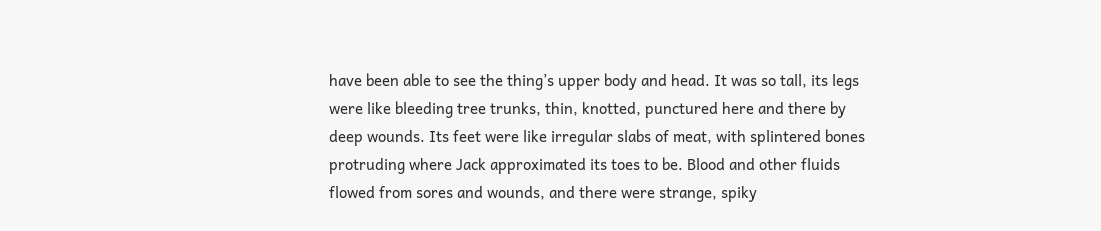have been able to see the thing’s upper body and head. It was so tall, its legs were like bleeding tree trunks, thin, knotted, punctured here and there by deep wounds. Its feet were like irregular slabs of meat, with splintered bones protruding where Jack approximated its toes to be. Blood and other fluids flowed from sores and wounds, and there were strange, spiky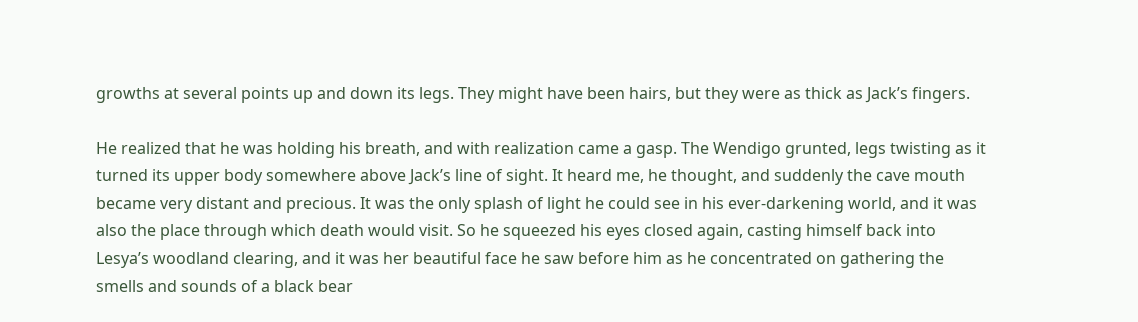growths at several points up and down its legs. They might have been hairs, but they were as thick as Jack’s fingers.

He realized that he was holding his breath, and with realization came a gasp. The Wendigo grunted, legs twisting as it turned its upper body somewhere above Jack’s line of sight. It heard me, he thought, and suddenly the cave mouth became very distant and precious. It was the only splash of light he could see in his ever-darkening world, and it was also the place through which death would visit. So he squeezed his eyes closed again, casting himself back into Lesya’s woodland clearing, and it was her beautiful face he saw before him as he concentrated on gathering the smells and sounds of a black bear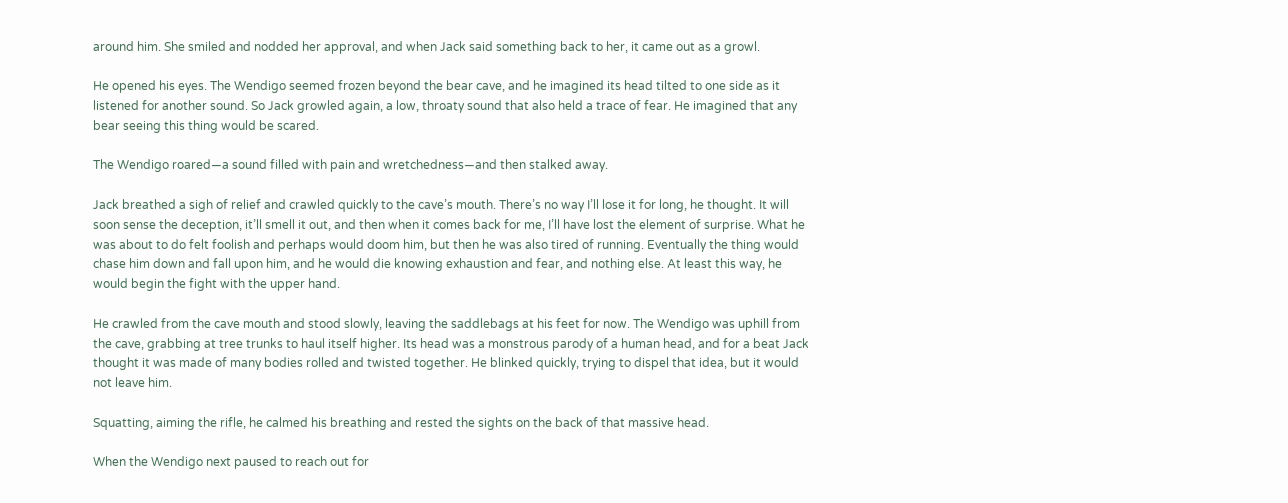around him. She smiled and nodded her approval, and when Jack said something back to her, it came out as a growl.

He opened his eyes. The Wendigo seemed frozen beyond the bear cave, and he imagined its head tilted to one side as it listened for another sound. So Jack growled again, a low, throaty sound that also held a trace of fear. He imagined that any bear seeing this thing would be scared.

The Wendigo roared—a sound filled with pain and wretchedness—and then stalked away.

Jack breathed a sigh of relief and crawled quickly to the cave’s mouth. There’s no way I’ll lose it for long, he thought. It will soon sense the deception, it’ll smell it out, and then when it comes back for me, I’ll have lost the element of surprise. What he was about to do felt foolish and perhaps would doom him, but then he was also tired of running. Eventually the thing would chase him down and fall upon him, and he would die knowing exhaustion and fear, and nothing else. At least this way, he would begin the fight with the upper hand.

He crawled from the cave mouth and stood slowly, leaving the saddlebags at his feet for now. The Wendigo was uphill from the cave, grabbing at tree trunks to haul itself higher. Its head was a monstrous parody of a human head, and for a beat Jack thought it was made of many bodies rolled and twisted together. He blinked quickly, trying to dispel that idea, but it would not leave him.

Squatting, aiming the rifle, he calmed his breathing and rested the sights on the back of that massive head.

When the Wendigo next paused to reach out for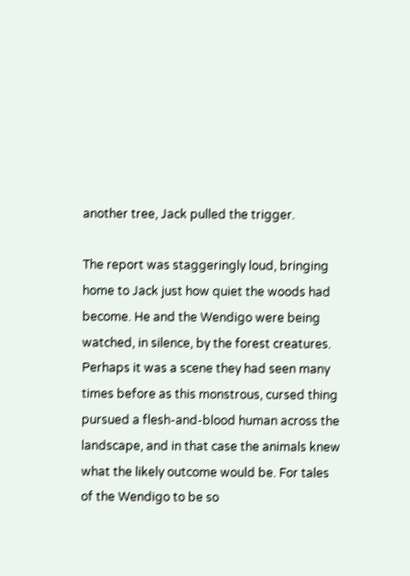another tree, Jack pulled the trigger.

The report was staggeringly loud, bringing home to Jack just how quiet the woods had become. He and the Wendigo were being watched, in silence, by the forest creatures. Perhaps it was a scene they had seen many times before as this monstrous, cursed thing pursued a flesh-and-blood human across the landscape, and in that case the animals knew what the likely outcome would be. For tales of the Wendigo to be so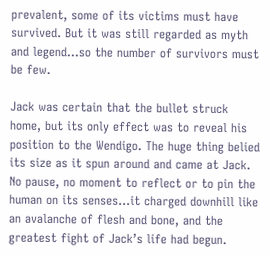prevalent, some of its victims must have survived. But it was still regarded as myth and legend…so the number of survivors must be few.

Jack was certain that the bullet struck home, but its only effect was to reveal his position to the Wendigo. The huge thing belied its size as it spun around and came at Jack. No pause, no moment to reflect or to pin the human on its senses…it charged downhill like an avalanche of flesh and bone, and the greatest fight of Jack’s life had begun.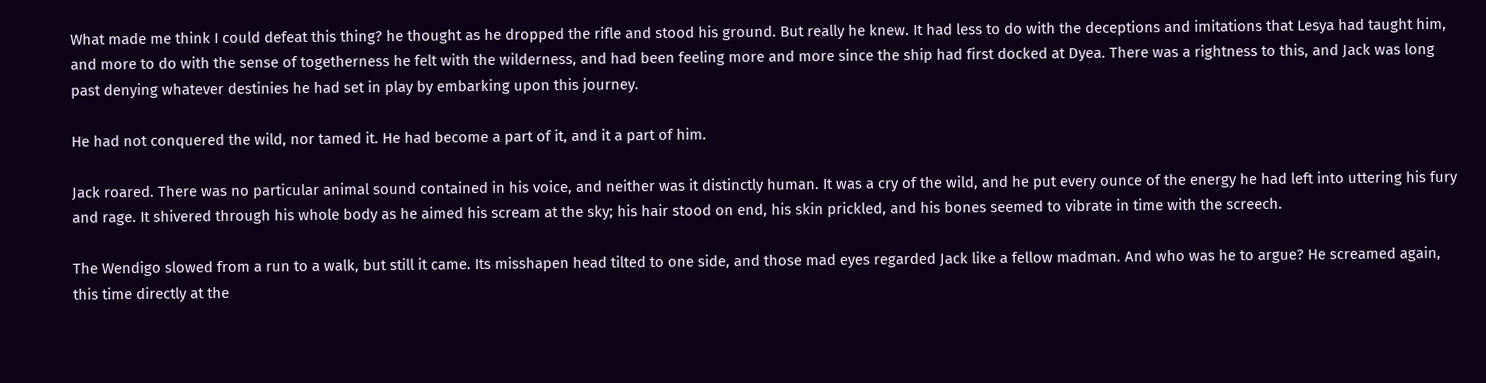What made me think I could defeat this thing? he thought as he dropped the rifle and stood his ground. But really he knew. It had less to do with the deceptions and imitations that Lesya had taught him, and more to do with the sense of togetherness he felt with the wilderness, and had been feeling more and more since the ship had first docked at Dyea. There was a rightness to this, and Jack was long past denying whatever destinies he had set in play by embarking upon this journey.

He had not conquered the wild, nor tamed it. He had become a part of it, and it a part of him.

Jack roared. There was no particular animal sound contained in his voice, and neither was it distinctly human. It was a cry of the wild, and he put every ounce of the energy he had left into uttering his fury and rage. It shivered through his whole body as he aimed his scream at the sky; his hair stood on end, his skin prickled, and his bones seemed to vibrate in time with the screech.

The Wendigo slowed from a run to a walk, but still it came. Its misshapen head tilted to one side, and those mad eyes regarded Jack like a fellow madman. And who was he to argue? He screamed again, this time directly at the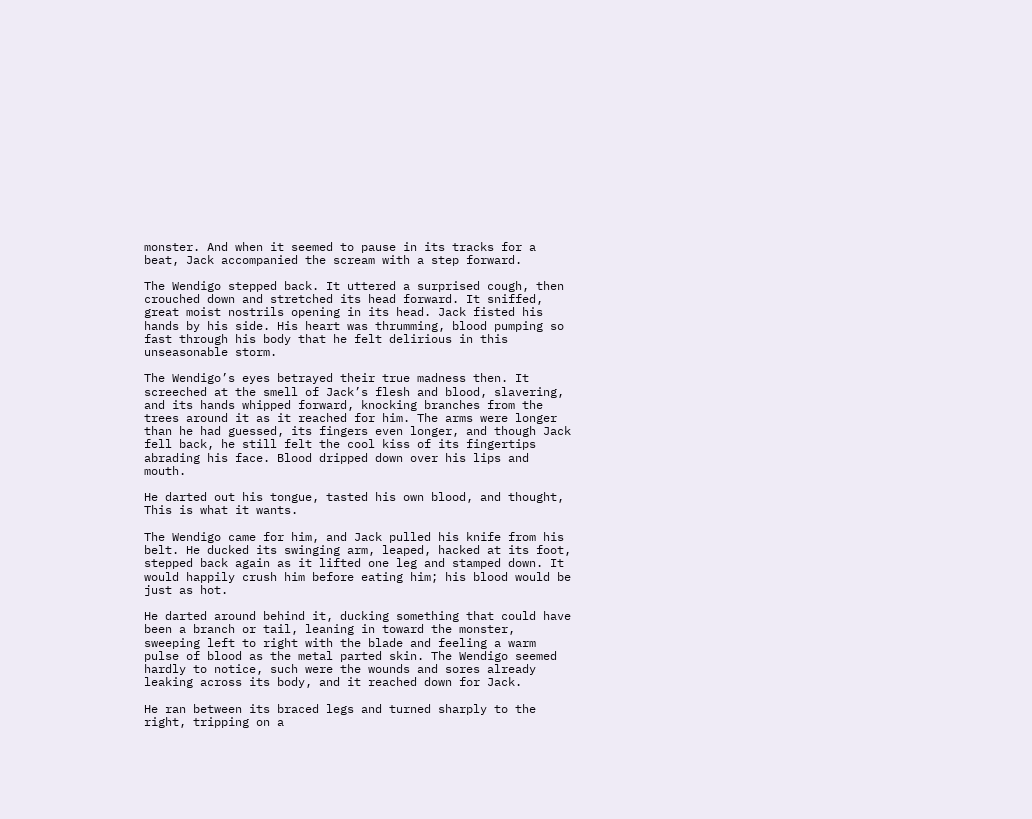monster. And when it seemed to pause in its tracks for a beat, Jack accompanied the scream with a step forward.

The Wendigo stepped back. It uttered a surprised cough, then crouched down and stretched its head forward. It sniffed, great moist nostrils opening in its head. Jack fisted his hands by his side. His heart was thrumming, blood pumping so fast through his body that he felt delirious in this unseasonable storm.

The Wendigo’s eyes betrayed their true madness then. It screeched at the smell of Jack’s flesh and blood, slavering, and its hands whipped forward, knocking branches from the trees around it as it reached for him. The arms were longer than he had guessed, its fingers even longer, and though Jack fell back, he still felt the cool kiss of its fingertips abrading his face. Blood dripped down over his lips and mouth.

He darted out his tongue, tasted his own blood, and thought, This is what it wants.

The Wendigo came for him, and Jack pulled his knife from his belt. He ducked its swinging arm, leaped, hacked at its foot, stepped back again as it lifted one leg and stamped down. It would happily crush him before eating him; his blood would be just as hot.

He darted around behind it, ducking something that could have been a branch or tail, leaning in toward the monster, sweeping left to right with the blade and feeling a warm pulse of blood as the metal parted skin. The Wendigo seemed hardly to notice, such were the wounds and sores already leaking across its body, and it reached down for Jack.

He ran between its braced legs and turned sharply to the right, tripping on a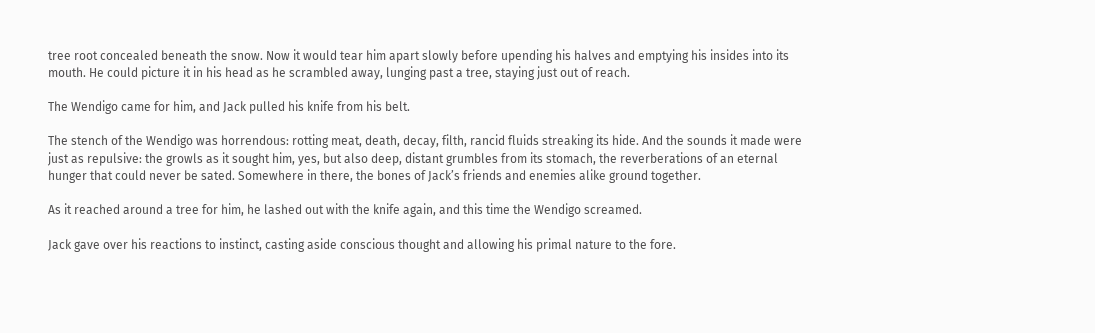tree root concealed beneath the snow. Now it would tear him apart slowly before upending his halves and emptying his insides into its mouth. He could picture it in his head as he scrambled away, lunging past a tree, staying just out of reach.

The Wendigo came for him, and Jack pulled his knife from his belt.

The stench of the Wendigo was horrendous: rotting meat, death, decay, filth, rancid fluids streaking its hide. And the sounds it made were just as repulsive: the growls as it sought him, yes, but also deep, distant grumbles from its stomach, the reverberations of an eternal hunger that could never be sated. Somewhere in there, the bones of Jack’s friends and enemies alike ground together.

As it reached around a tree for him, he lashed out with the knife again, and this time the Wendigo screamed.

Jack gave over his reactions to instinct, casting aside conscious thought and allowing his primal nature to the fore.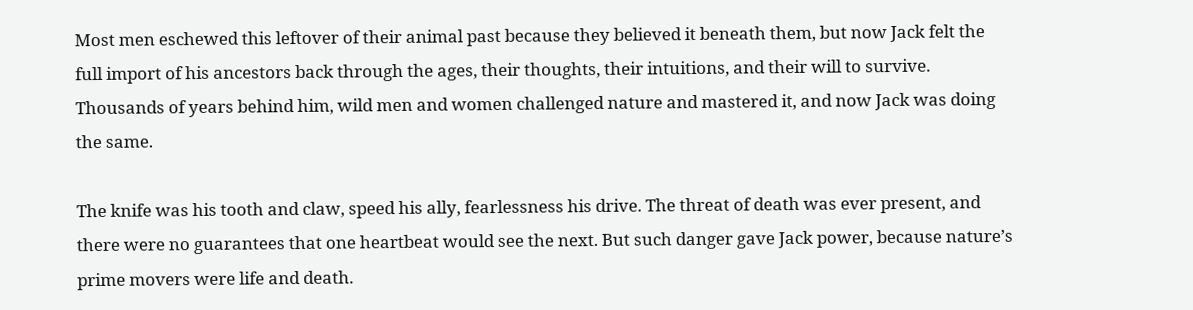Most men eschewed this leftover of their animal past because they believed it beneath them, but now Jack felt the full import of his ancestors back through the ages, their thoughts, their intuitions, and their will to survive. Thousands of years behind him, wild men and women challenged nature and mastered it, and now Jack was doing the same.

The knife was his tooth and claw, speed his ally, fearlessness his drive. The threat of death was ever present, and there were no guarantees that one heartbeat would see the next. But such danger gave Jack power, because nature’s prime movers were life and death.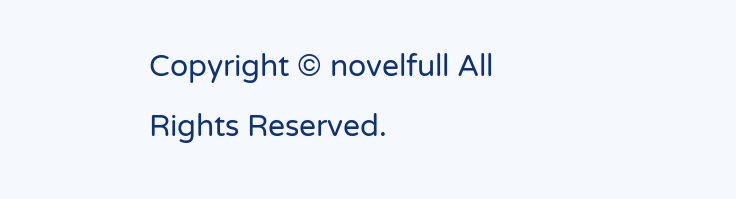Copyright © novelfull All Rights Reserved.